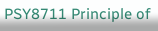PSY8711 Principle of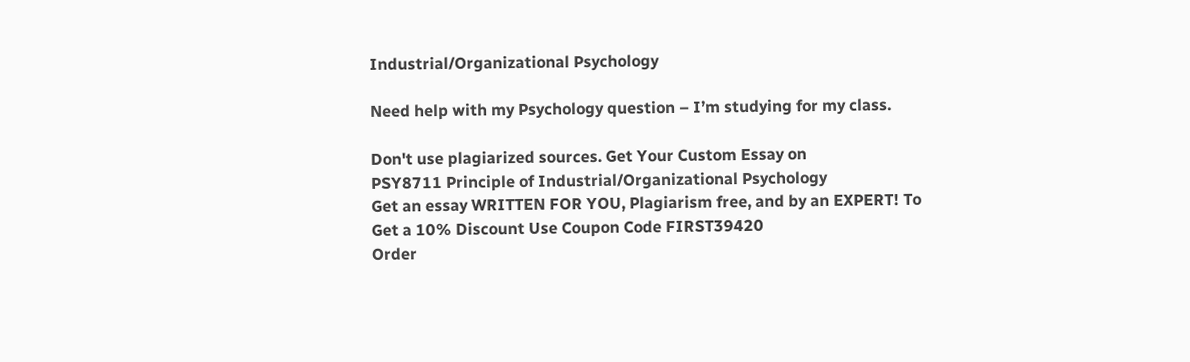Industrial/Organizational Psychology

Need help with my Psychology question – I’m studying for my class.

Don't use plagiarized sources. Get Your Custom Essay on
PSY8711 Principle of Industrial/Organizational Psychology
Get an essay WRITTEN FOR YOU, Plagiarism free, and by an EXPERT! To Get a 10% Discount Use Coupon Code FIRST39420
Order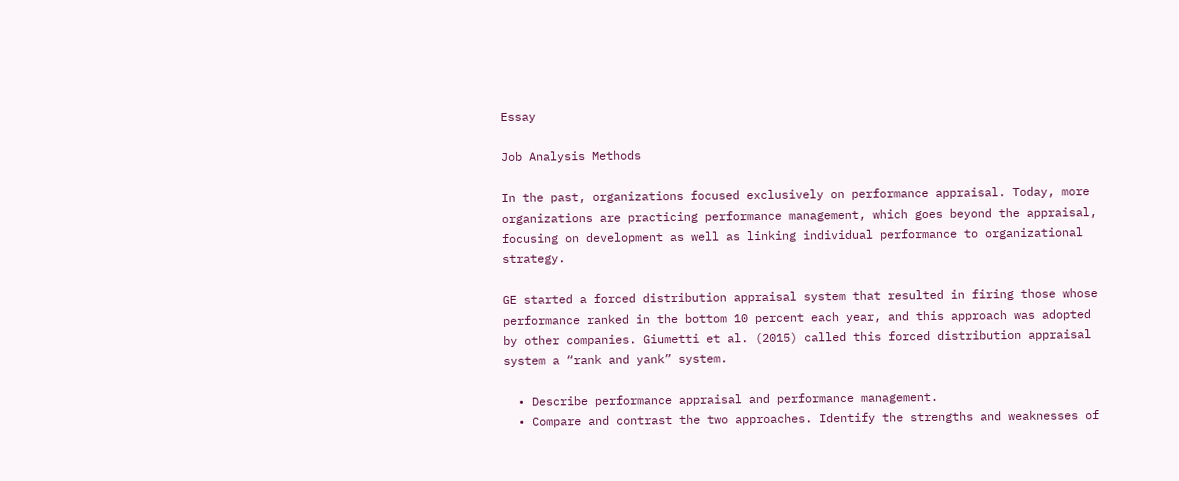Essay

Job Analysis Methods

In the past, organizations focused exclusively on performance appraisal. Today, more organizations are practicing performance management, which goes beyond the appraisal, focusing on development as well as linking individual performance to organizational strategy.

GE started a forced distribution appraisal system that resulted in firing those whose performance ranked in the bottom 10 percent each year, and this approach was adopted by other companies. Giumetti et al. (2015) called this forced distribution appraisal system a “rank and yank” system.

  • Describe performance appraisal and performance management.
  • Compare and contrast the two approaches. Identify the strengths and weaknesses of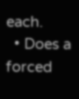each.
  • Does a forced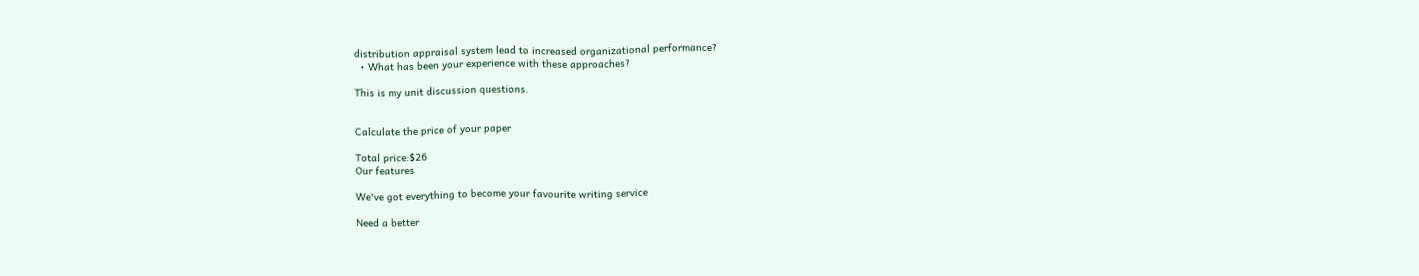distribution appraisal system lead to increased organizational performance?
  • What has been your experience with these approaches?

This is my unit discussion questions.


Calculate the price of your paper

Total price:$26
Our features

We've got everything to become your favourite writing service

Need a better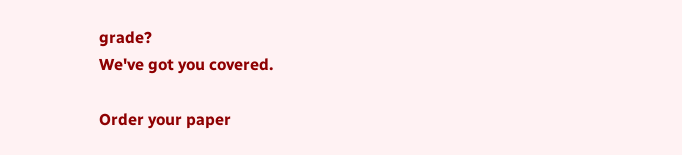grade?
We've got you covered.

Order your paper